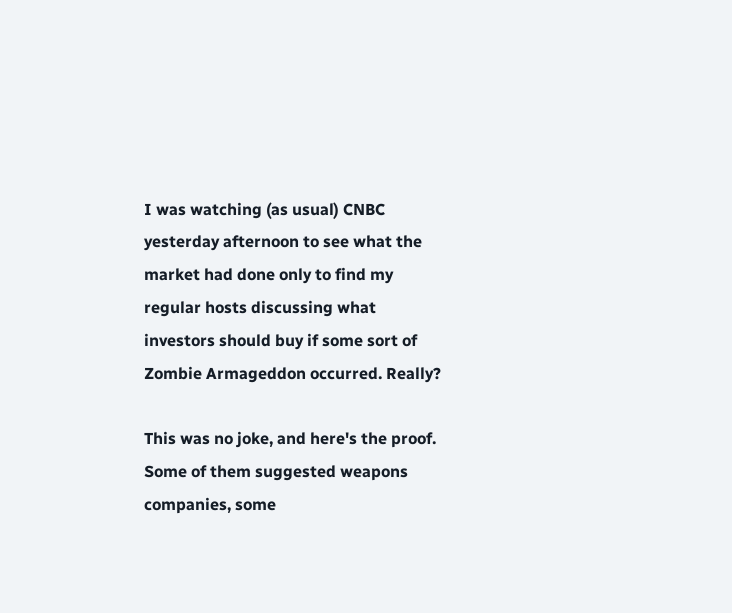I was watching (as usual) CNBC yesterday afternoon to see what the market had done only to find my regular hosts discussing what investors should buy if some sort of Zombie Armageddon occurred. Really?

This was no joke, and here's the proof. Some of them suggested weapons companies, some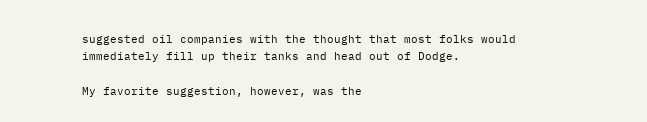suggested oil companies with the thought that most folks would immediately fill up their tanks and head out of Dodge.

My favorite suggestion, however, was the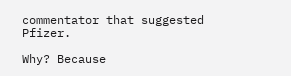commentator that suggested Pfizer.

Why? Because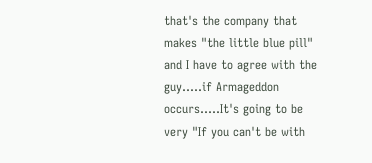that's the company that makes "the little blue pill" and I have to agree with the guy.....if Armageddon occurs.....It's going to be very "If you can't be with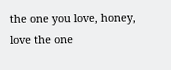the one you love, honey, love the one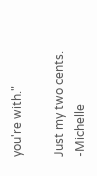you're with."

Just my two cents. -Michelle